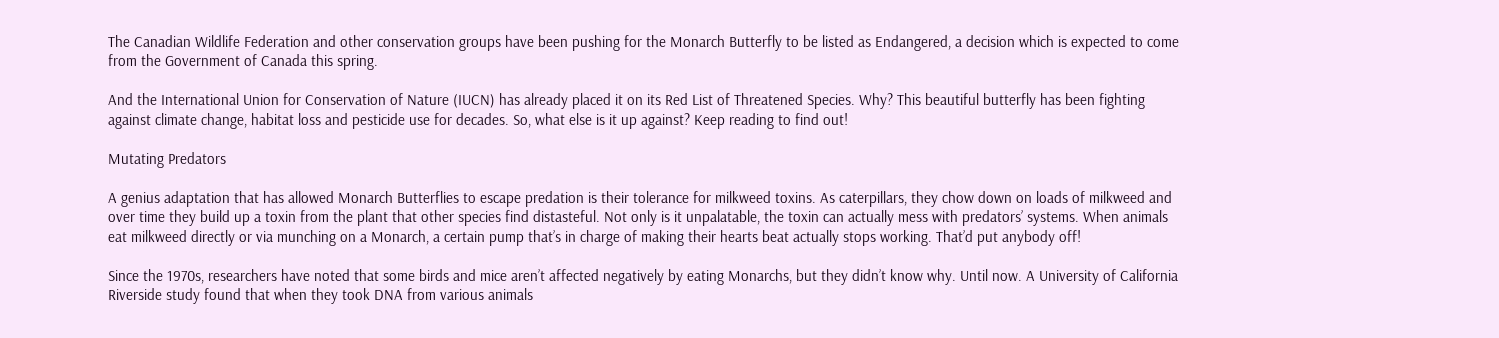The Canadian Wildlife Federation and other conservation groups have been pushing for the Monarch Butterfly to be listed as Endangered, a decision which is expected to come from the Government of Canada this spring.

And the International Union for Conservation of Nature (IUCN) has already placed it on its Red List of Threatened Species. Why? This beautiful butterfly has been fighting against climate change, habitat loss and pesticide use for decades. So, what else is it up against? Keep reading to find out!

Mutating Predators

A genius adaptation that has allowed Monarch Butterflies to escape predation is their tolerance for milkweed toxins. As caterpillars, they chow down on loads of milkweed and over time they build up a toxin from the plant that other species find distasteful. Not only is it unpalatable, the toxin can actually mess with predators’ systems. When animals eat milkweed directly or via munching on a Monarch, a certain pump that’s in charge of making their hearts beat actually stops working. That’d put anybody off!

Since the 1970s, researchers have noted that some birds and mice aren’t affected negatively by eating Monarchs, but they didn’t know why. Until now. A University of California Riverside study found that when they took DNA from various animals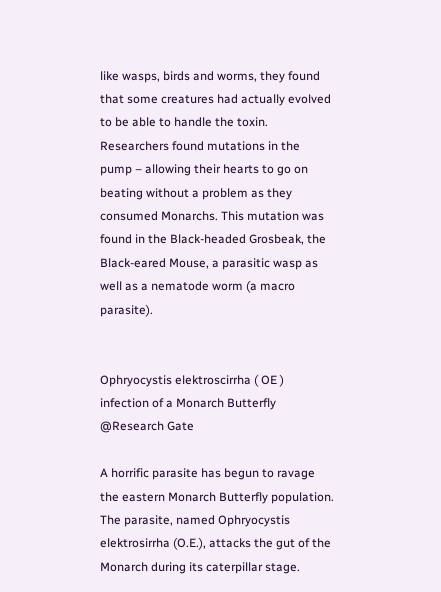like wasps, birds and worms, they found that some creatures had actually evolved to be able to handle the toxin. Researchers found mutations in the pump – allowing their hearts to go on beating without a problem as they consumed Monarchs. This mutation was found in the Black-headed Grosbeak, the Black-eared Mouse, a parasitic wasp as well as a nematode worm (a macro parasite).


Ophryocystis elektroscirrha ( OE ) infection of a Monarch Butterfly @Research Gate

A horrific parasite has begun to ravage the eastern Monarch Butterfly population. The parasite, named Ophryocystis elektrosirrha (O.E.), attacks the gut of the Monarch during its caterpillar stage.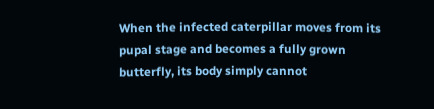When the infected caterpillar moves from its pupal stage and becomes a fully grown butterfly, its body simply cannot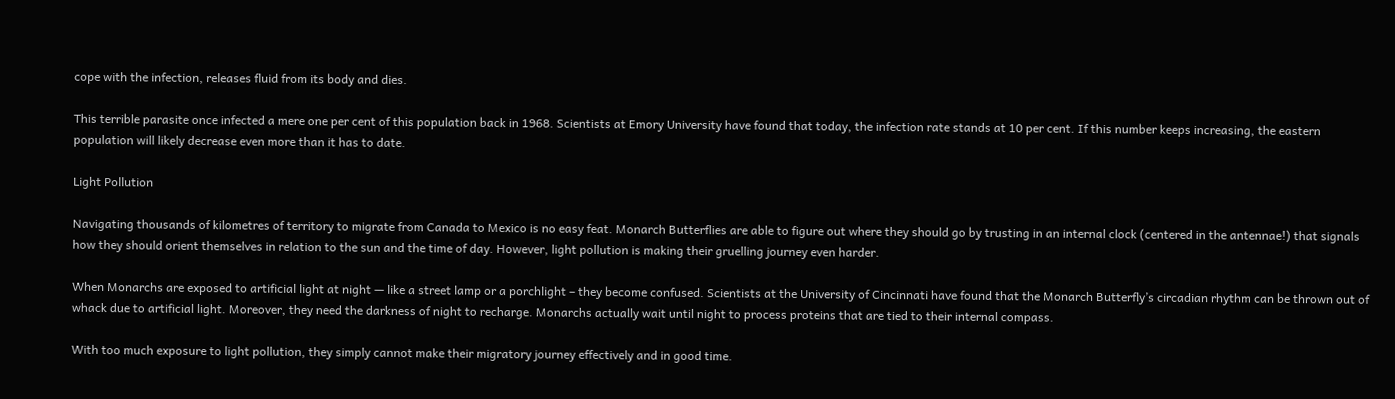cope with the infection, releases fluid from its body and dies.

This terrible parasite once infected a mere one per cent of this population back in 1968. Scientists at Emory University have found that today, the infection rate stands at 10 per cent. If this number keeps increasing, the eastern population will likely decrease even more than it has to date.

Light Pollution

Navigating thousands of kilometres of territory to migrate from Canada to Mexico is no easy feat. Monarch Butterflies are able to figure out where they should go by trusting in an internal clock (centered in the antennae!) that signals how they should orient themselves in relation to the sun and the time of day. However, light pollution is making their gruelling journey even harder.

When Monarchs are exposed to artificial light at night — like a street lamp or a porchlight – they become confused. Scientists at the University of Cincinnati have found that the Monarch Butterfly’s circadian rhythm can be thrown out of whack due to artificial light. Moreover, they need the darkness of night to recharge. Monarchs actually wait until night to process proteins that are tied to their internal compass.

With too much exposure to light pollution, they simply cannot make their migratory journey effectively and in good time.